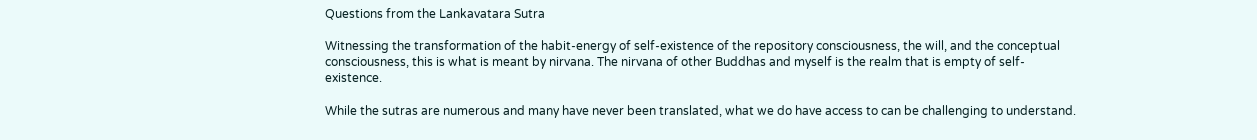Questions from the Lankavatara Sutra

Witnessing the transformation of the habit-energy of self-existence of the repository consciousness, the will, and the conceptual consciousness, this is what is meant by nirvana. The nirvana of other Buddhas and myself is the realm that is empty of self-existence.

While the sutras are numerous and many have never been translated, what we do have access to can be challenging to understand.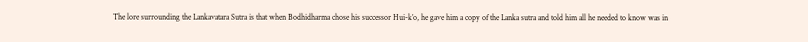The lore surrounding the Lankavatara Sutra is that when Bodhidharma chose his successor Hui-k’o, he gave him a copy of the Lanka sutra and told him all he needed to know was in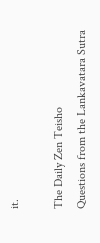it.

The Daily Zen Teisho
Questions from the Lankavatara Sutra